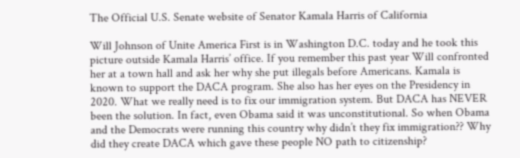The Official U.S. Senate website of Senator Kamala Harris of California

Will Johnson of Unite America First is in Washington D.C. today and he took this picture outside Kamala Harris’ office. If you remember this past year Will confronted her at a town hall and ask her why she put illegals before Americans. Kamala is known to support the DACA program. She also has her eyes on the Presidency in 2020. What we really need is to fix our immigration system. But DACA has NEVER been the solution. In fact, even Obama said it was unconstitutional. So when Obama and the Democrats were running this country why didn’t they fix immigration?? Why did they create DACA which gave these people NO path to citizenship?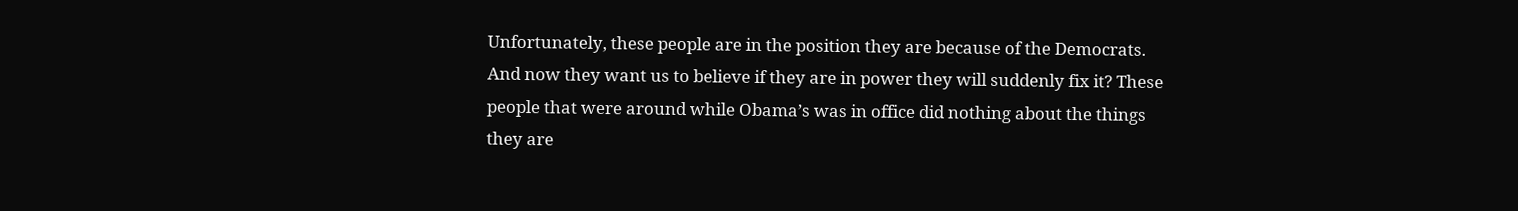Unfortunately, these people are in the position they are because of the Democrats. And now they want us to believe if they are in power they will suddenly fix it? These people that were around while Obama’s was in office did nothing about the things they are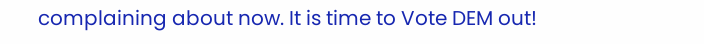complaining about now. It is time to Vote DEM out!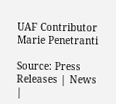UAF Contributor Marie Penetranti

Source: Press Releases | News |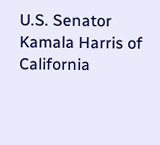U.S. Senator Kamala Harris of California